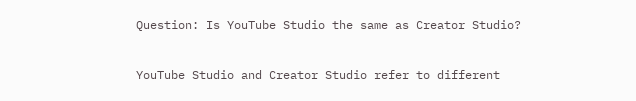Question: Is YouTube Studio the same as Creator Studio?


YouTube Studio and Creator Studio refer to different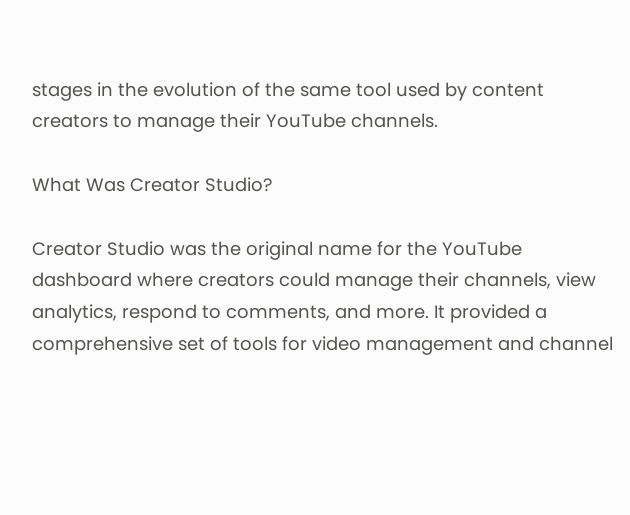stages in the evolution of the same tool used by content creators to manage their YouTube channels.

What Was Creator Studio?

Creator Studio was the original name for the YouTube dashboard where creators could manage their channels, view analytics, respond to comments, and more. It provided a comprehensive set of tools for video management and channel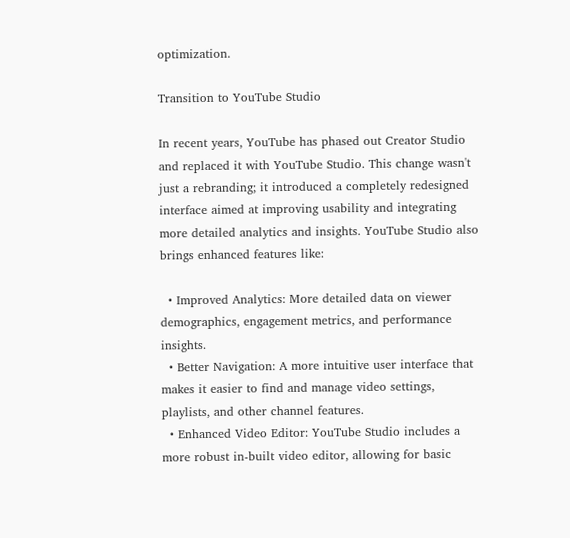optimization.

Transition to YouTube Studio

In recent years, YouTube has phased out Creator Studio and replaced it with YouTube Studio. This change wasn't just a rebranding; it introduced a completely redesigned interface aimed at improving usability and integrating more detailed analytics and insights. YouTube Studio also brings enhanced features like:

  • Improved Analytics: More detailed data on viewer demographics, engagement metrics, and performance insights.
  • Better Navigation: A more intuitive user interface that makes it easier to find and manage video settings, playlists, and other channel features.
  • Enhanced Video Editor: YouTube Studio includes a more robust in-built video editor, allowing for basic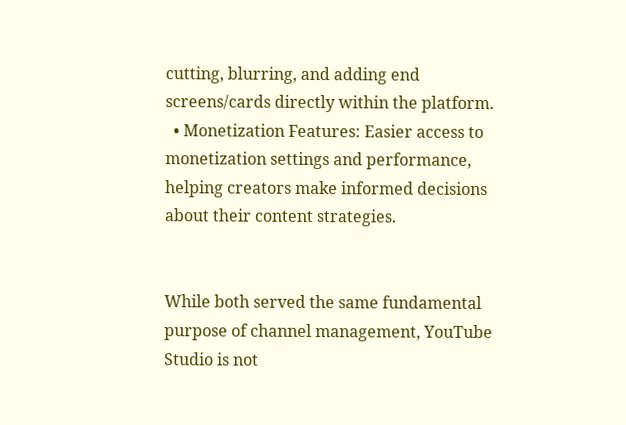cutting, blurring, and adding end screens/cards directly within the platform.
  • Monetization Features: Easier access to monetization settings and performance, helping creators make informed decisions about their content strategies.


While both served the same fundamental purpose of channel management, YouTube Studio is not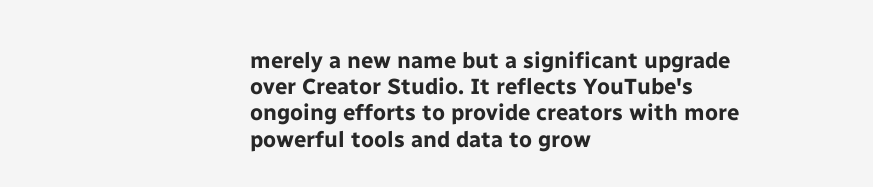merely a new name but a significant upgrade over Creator Studio. It reflects YouTube's ongoing efforts to provide creators with more powerful tools and data to grow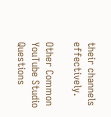their channels effectively.

Other Common YouTube Studio Questions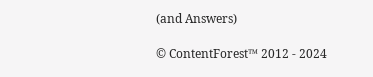(and Answers)

© ContentForest™ 2012 - 2024